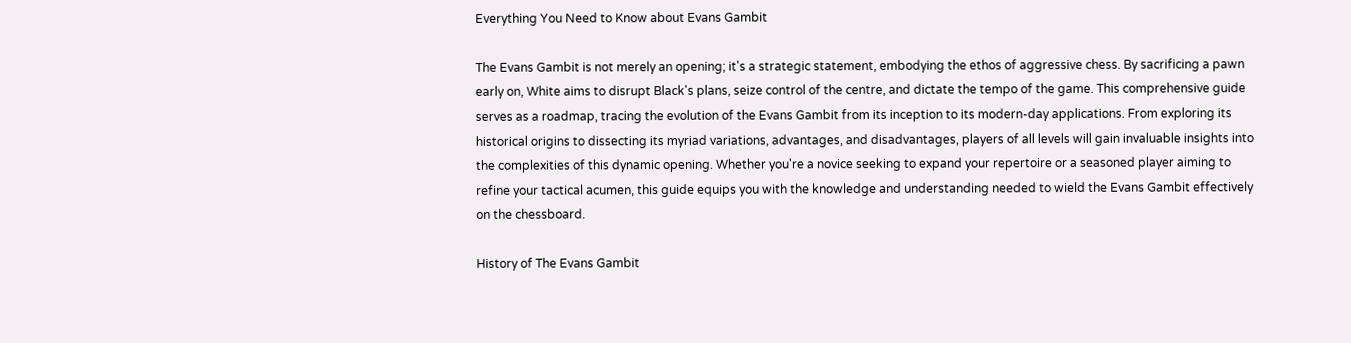Everything You Need to Know about Evans Gambit

The Evans Gambit is not merely an opening; it's a strategic statement, embodying the ethos of aggressive chess. By sacrificing a pawn early on, White aims to disrupt Black's plans, seize control of the centre, and dictate the tempo of the game. This comprehensive guide serves as a roadmap, tracing the evolution of the Evans Gambit from its inception to its modern-day applications. From exploring its historical origins to dissecting its myriad variations, advantages, and disadvantages, players of all levels will gain invaluable insights into the complexities of this dynamic opening. Whether you're a novice seeking to expand your repertoire or a seasoned player aiming to refine your tactical acumen, this guide equips you with the knowledge and understanding needed to wield the Evans Gambit effectively on the chessboard.

History of The Evans Gambit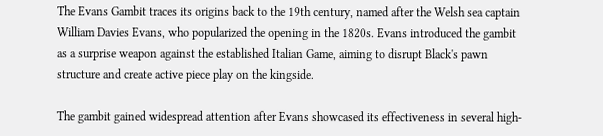The Evans Gambit traces its origins back to the 19th century, named after the Welsh sea captain William Davies Evans, who popularized the opening in the 1820s. Evans introduced the gambit as a surprise weapon against the established Italian Game, aiming to disrupt Black's pawn structure and create active piece play on the kingside.

The gambit gained widespread attention after Evans showcased its effectiveness in several high-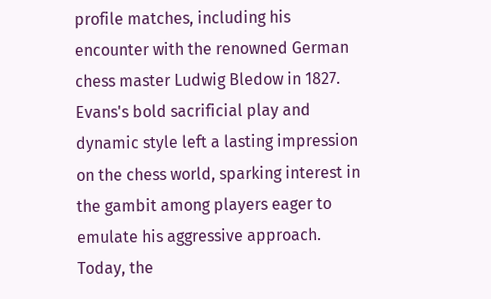profile matches, including his encounter with the renowned German chess master Ludwig Bledow in 1827. Evans's bold sacrificial play and dynamic style left a lasting impression on the chess world, sparking interest in the gambit among players eager to emulate his aggressive approach. Today, the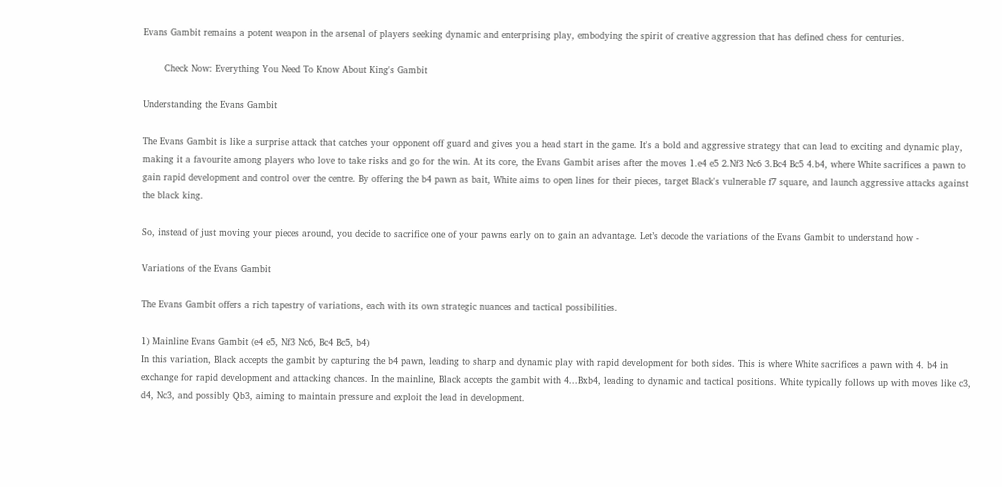Evans Gambit remains a potent weapon in the arsenal of players seeking dynamic and enterprising play, embodying the spirit of creative aggression that has defined chess for centuries.

       Check Now: Everything You Need To Know About King's Gambit

Understanding the Evans Gambit

The Evans Gambit is like a surprise attack that catches your opponent off guard and gives you a head start in the game. It's a bold and aggressive strategy that can lead to exciting and dynamic play, making it a favourite among players who love to take risks and go for the win. At its core, the Evans Gambit arises after the moves 1.e4 e5 2.Nf3 Nc6 3.Bc4 Bc5 4.b4, where White sacrifices a pawn to gain rapid development and control over the centre. By offering the b4 pawn as bait, White aims to open lines for their pieces, target Black's vulnerable f7 square, and launch aggressive attacks against the black king.

So, instead of just moving your pieces around, you decide to sacrifice one of your pawns early on to gain an advantage. Let’s decode the variations of the Evans Gambit to understand how -

Variations of the Evans Gambit

The Evans Gambit offers a rich tapestry of variations, each with its own strategic nuances and tactical possibilities.

1) Mainline Evans Gambit (e4 e5, Nf3 Nc6, Bc4 Bc5, b4)
In this variation, Black accepts the gambit by capturing the b4 pawn, leading to sharp and dynamic play with rapid development for both sides. This is where White sacrifices a pawn with 4. b4 in exchange for rapid development and attacking chances. In the mainline, Black accepts the gambit with 4...Bxb4, leading to dynamic and tactical positions. White typically follows up with moves like c3, d4, Nc3, and possibly Qb3, aiming to maintain pressure and exploit the lead in development.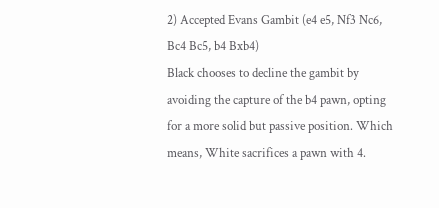2) Accepted Evans Gambit (e4 e5, Nf3 Nc6, Bc4 Bc5, b4 Bxb4)
Black chooses to decline the gambit by avoiding the capture of the b4 pawn, opting for a more solid but passive position. Which means, White sacrifices a pawn with 4.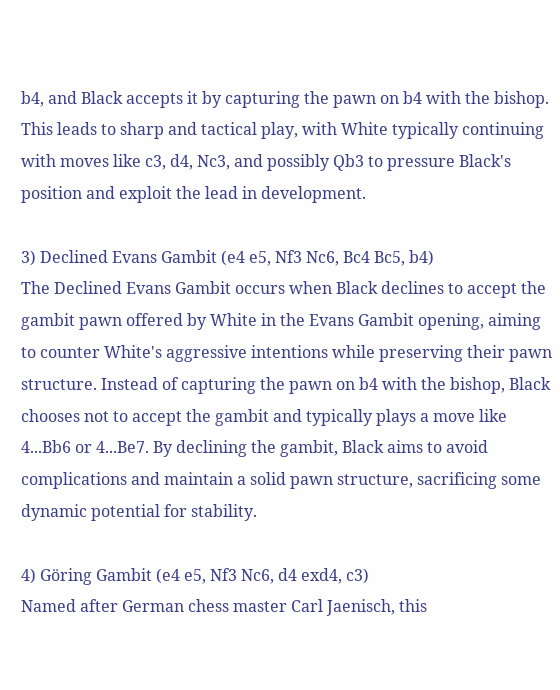b4, and Black accepts it by capturing the pawn on b4 with the bishop. This leads to sharp and tactical play, with White typically continuing with moves like c3, d4, Nc3, and possibly Qb3 to pressure Black's position and exploit the lead in development.

3) Declined Evans Gambit (e4 e5, Nf3 Nc6, Bc4 Bc5, b4)
The Declined Evans Gambit occurs when Black declines to accept the gambit pawn offered by White in the Evans Gambit opening, aiming to counter White's aggressive intentions while preserving their pawn structure. Instead of capturing the pawn on b4 with the bishop, Black chooses not to accept the gambit and typically plays a move like 4...Bb6 or 4...Be7. By declining the gambit, Black aims to avoid complications and maintain a solid pawn structure, sacrificing some dynamic potential for stability.

4) Göring Gambit (e4 e5, Nf3 Nc6, d4 exd4, c3)
Named after German chess master Carl Jaenisch, this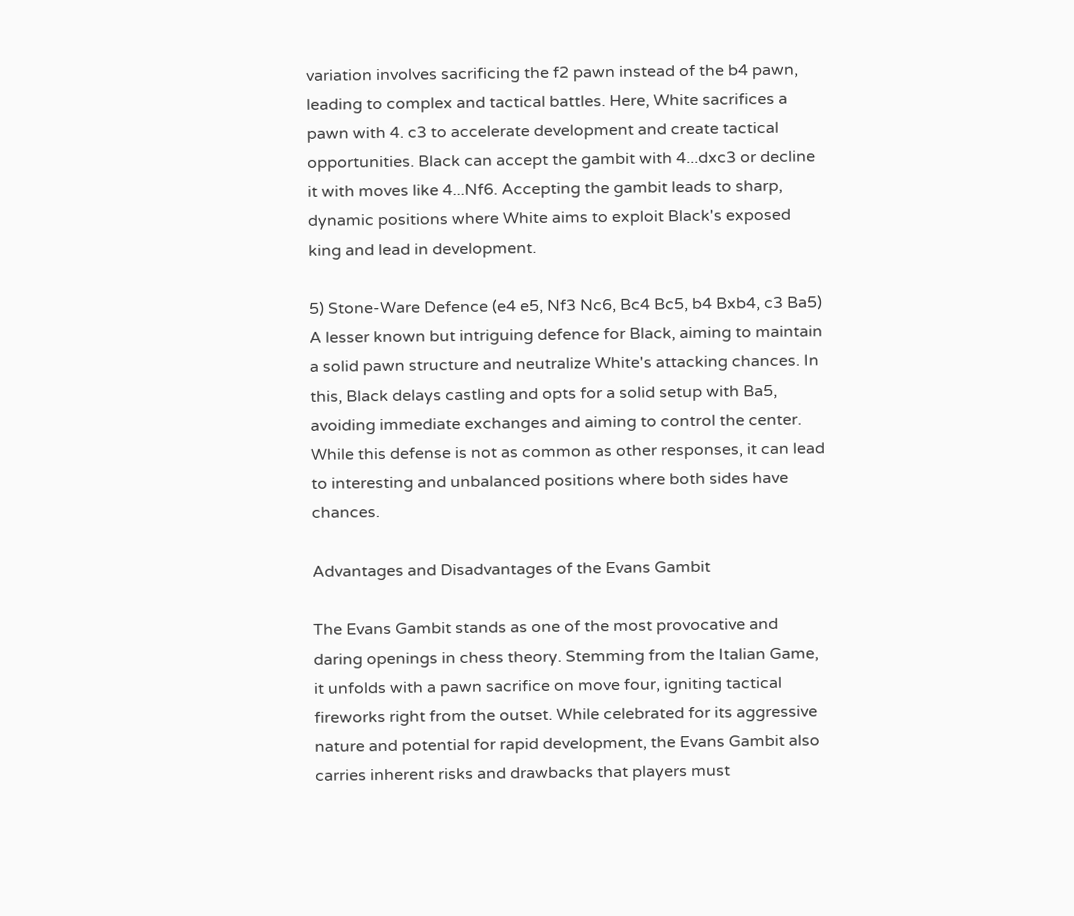variation involves sacrificing the f2 pawn instead of the b4 pawn, leading to complex and tactical battles. Here, White sacrifices a pawn with 4. c3 to accelerate development and create tactical opportunities. Black can accept the gambit with 4...dxc3 or decline it with moves like 4...Nf6. Accepting the gambit leads to sharp, dynamic positions where White aims to exploit Black's exposed king and lead in development.

5) Stone-Ware Defence (e4 e5, Nf3 Nc6, Bc4 Bc5, b4 Bxb4, c3 Ba5)
A lesser known but intriguing defence for Black, aiming to maintain a solid pawn structure and neutralize White's attacking chances. In this, Black delays castling and opts for a solid setup with Ba5, avoiding immediate exchanges and aiming to control the center. While this defense is not as common as other responses, it can lead to interesting and unbalanced positions where both sides have chances.

Advantages and Disadvantages of the Evans Gambit

The Evans Gambit stands as one of the most provocative and daring openings in chess theory. Stemming from the Italian Game, it unfolds with a pawn sacrifice on move four, igniting tactical fireworks right from the outset. While celebrated for its aggressive nature and potential for rapid development, the Evans Gambit also carries inherent risks and drawbacks that players must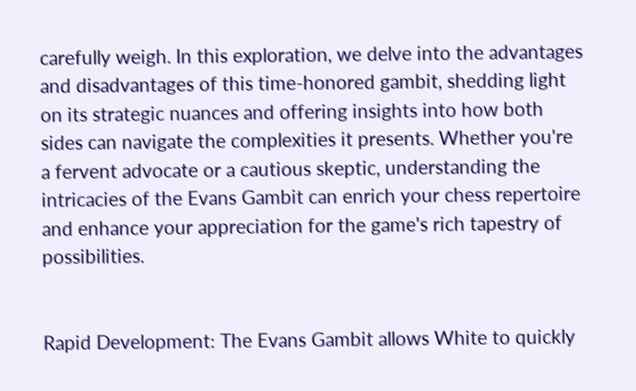carefully weigh. In this exploration, we delve into the advantages and disadvantages of this time-honored gambit, shedding light on its strategic nuances and offering insights into how both sides can navigate the complexities it presents. Whether you're a fervent advocate or a cautious skeptic, understanding the intricacies of the Evans Gambit can enrich your chess repertoire and enhance your appreciation for the game's rich tapestry of possibilities.


Rapid Development: The Evans Gambit allows White to quickly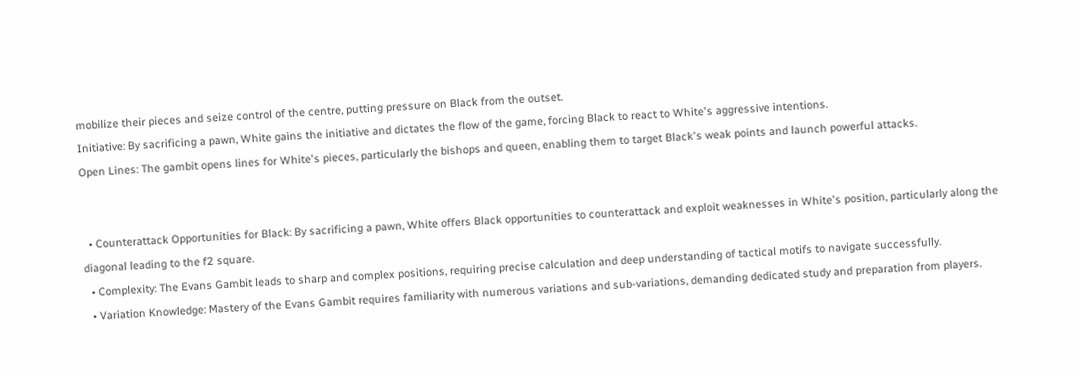mobilize their pieces and seize control of the centre, putting pressure on Black from the outset.
Initiative: By sacrificing a pawn, White gains the initiative and dictates the flow of the game, forcing Black to react to White's aggressive intentions.
Open Lines: The gambit opens lines for White's pieces, particularly the bishops and queen, enabling them to target Black's weak points and launch powerful attacks.


  • Counterattack Opportunities for Black: By sacrificing a pawn, White offers Black opportunities to counterattack and exploit weaknesses in White's position, particularly along the diagonal leading to the f2 square.
  • Complexity: The Evans Gambit leads to sharp and complex positions, requiring precise calculation and deep understanding of tactical motifs to navigate successfully.
  • Variation Knowledge: Mastery of the Evans Gambit requires familiarity with numerous variations and sub-variations, demanding dedicated study and preparation from players.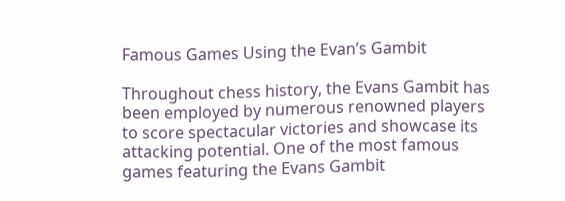Famous Games Using the Evan’s Gambit

Throughout chess history, the Evans Gambit has been employed by numerous renowned players to score spectacular victories and showcase its attacking potential. One of the most famous games featuring the Evans Gambit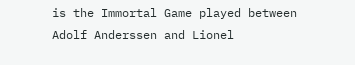is the Immortal Game played between Adolf Anderssen and Lionel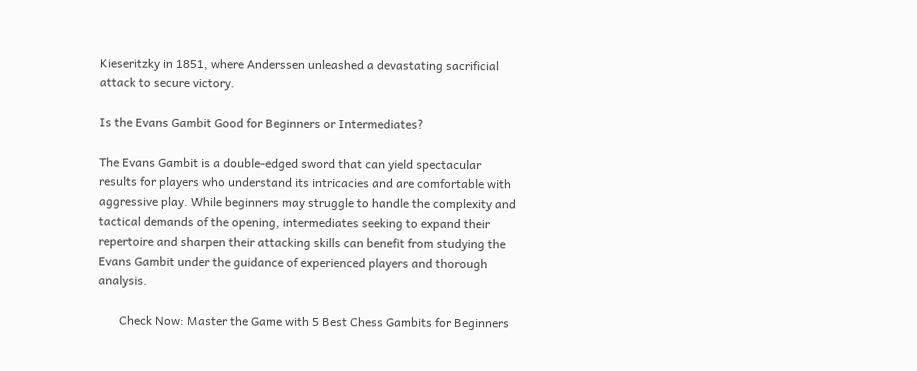Kieseritzky in 1851, where Anderssen unleashed a devastating sacrificial attack to secure victory.

Is the Evans Gambit Good for Beginners or Intermediates?

The Evans Gambit is a double-edged sword that can yield spectacular results for players who understand its intricacies and are comfortable with aggressive play. While beginners may struggle to handle the complexity and tactical demands of the opening, intermediates seeking to expand their repertoire and sharpen their attacking skills can benefit from studying the Evans Gambit under the guidance of experienced players and thorough analysis.

       Check Now: Master the Game with 5 Best Chess Gambits for Beginners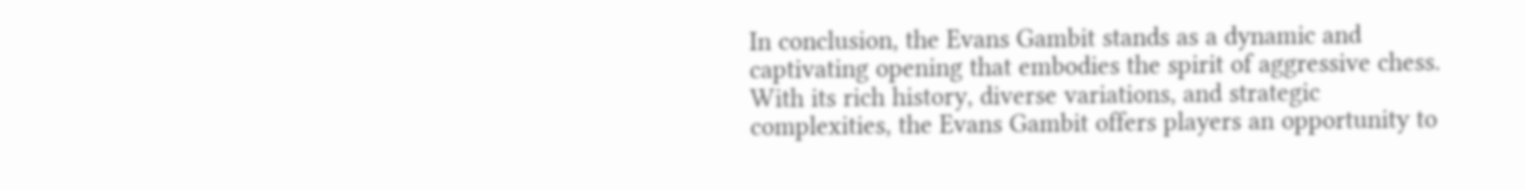In conclusion, the Evans Gambit stands as a dynamic and captivating opening that embodies the spirit of aggressive chess. With its rich history, diverse variations, and strategic complexities, the Evans Gambit offers players an opportunity to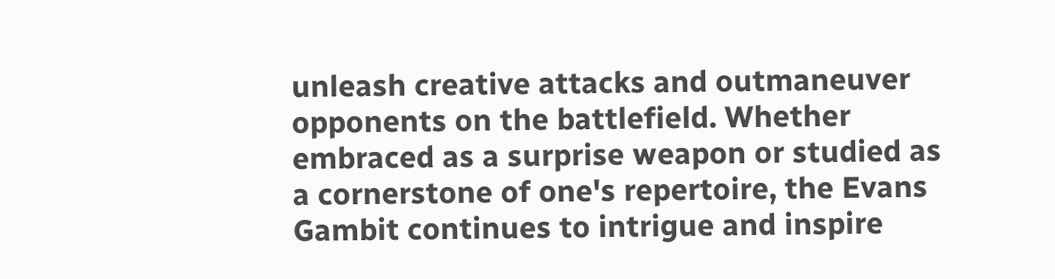unleash creative attacks and outmaneuver opponents on the battlefield. Whether embraced as a surprise weapon or studied as a cornerstone of one's repertoire, the Evans Gambit continues to intrigue and inspire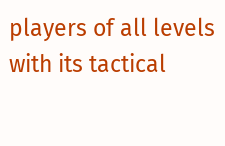players of all levels with its tactical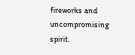fireworks and uncompromising spirit.